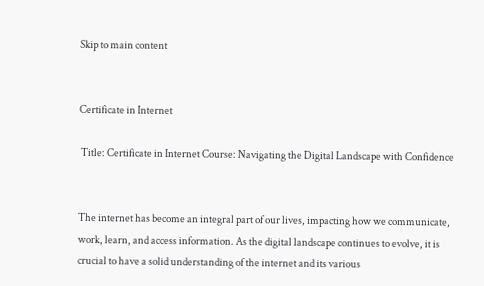Skip to main content


Certificate in Internet

 Title: Certificate in Internet Course: Navigating the Digital Landscape with Confidence


The internet has become an integral part of our lives, impacting how we communicate, work, learn, and access information. As the digital landscape continues to evolve, it is crucial to have a solid understanding of the internet and its various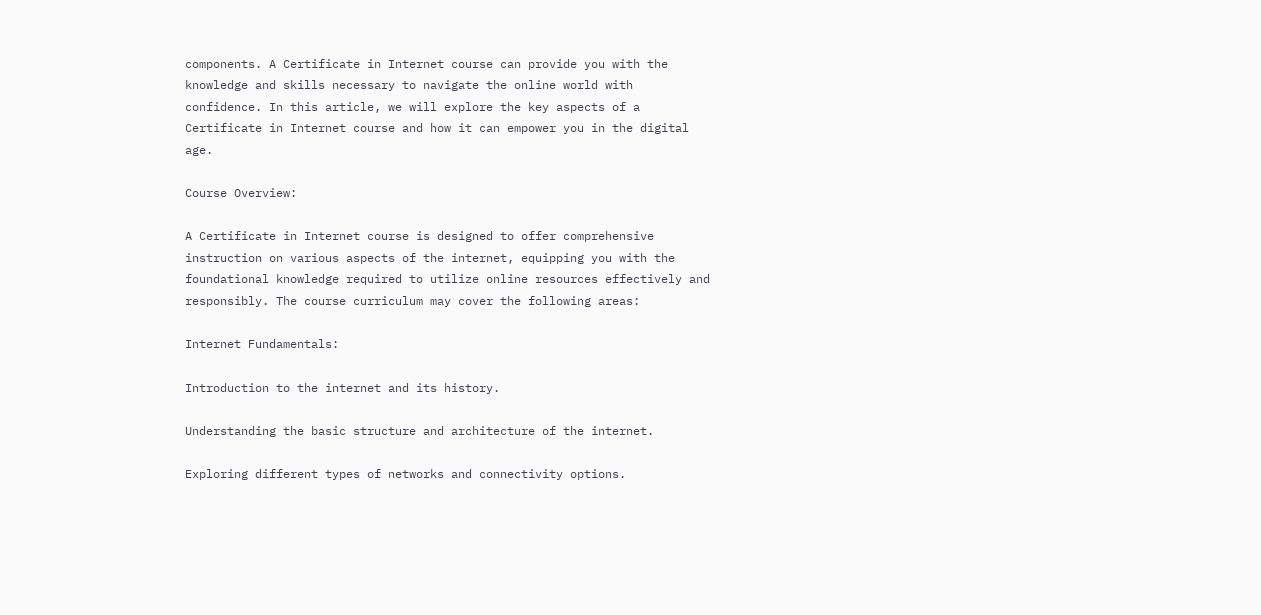components. A Certificate in Internet course can provide you with the knowledge and skills necessary to navigate the online world with confidence. In this article, we will explore the key aspects of a Certificate in Internet course and how it can empower you in the digital age.

Course Overview:

A Certificate in Internet course is designed to offer comprehensive instruction on various aspects of the internet, equipping you with the foundational knowledge required to utilize online resources effectively and responsibly. The course curriculum may cover the following areas:

Internet Fundamentals:

Introduction to the internet and its history.

Understanding the basic structure and architecture of the internet.

Exploring different types of networks and connectivity options.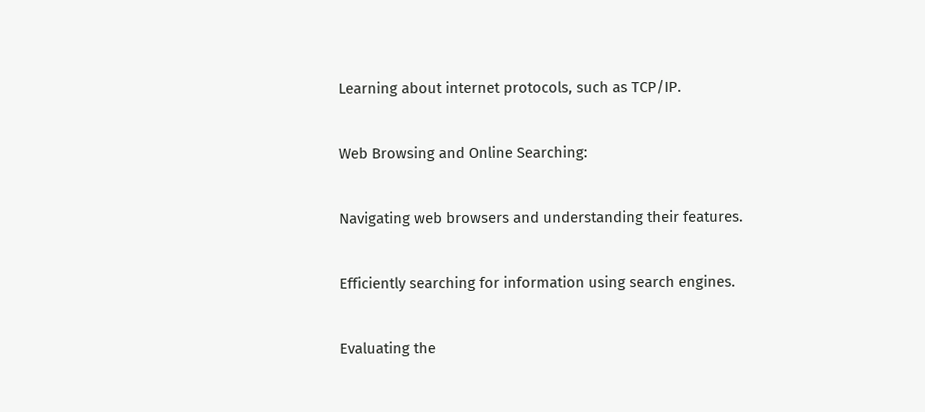Learning about internet protocols, such as TCP/IP.

Web Browsing and Online Searching:

Navigating web browsers and understanding their features.

Efficiently searching for information using search engines.

Evaluating the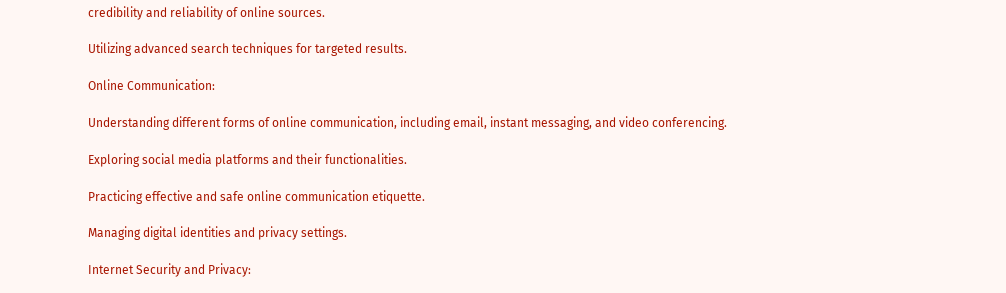credibility and reliability of online sources.

Utilizing advanced search techniques for targeted results.

Online Communication:

Understanding different forms of online communication, including email, instant messaging, and video conferencing.

Exploring social media platforms and their functionalities.

Practicing effective and safe online communication etiquette.

Managing digital identities and privacy settings.

Internet Security and Privacy: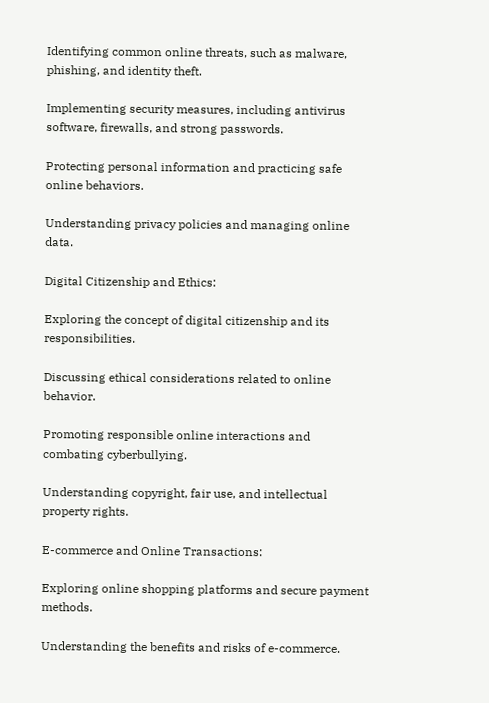Identifying common online threats, such as malware, phishing, and identity theft.

Implementing security measures, including antivirus software, firewalls, and strong passwords.

Protecting personal information and practicing safe online behaviors.

Understanding privacy policies and managing online data.

Digital Citizenship and Ethics:

Exploring the concept of digital citizenship and its responsibilities.

Discussing ethical considerations related to online behavior.

Promoting responsible online interactions and combating cyberbullying.

Understanding copyright, fair use, and intellectual property rights.

E-commerce and Online Transactions:

Exploring online shopping platforms and secure payment methods.

Understanding the benefits and risks of e-commerce.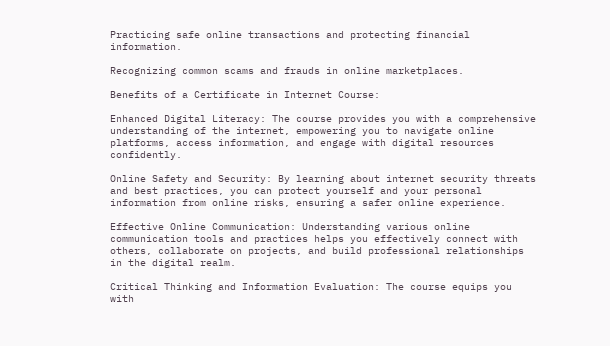Practicing safe online transactions and protecting financial information.

Recognizing common scams and frauds in online marketplaces.

Benefits of a Certificate in Internet Course:

Enhanced Digital Literacy: The course provides you with a comprehensive understanding of the internet, empowering you to navigate online platforms, access information, and engage with digital resources confidently.

Online Safety and Security: By learning about internet security threats and best practices, you can protect yourself and your personal information from online risks, ensuring a safer online experience.

Effective Online Communication: Understanding various online communication tools and practices helps you effectively connect with others, collaborate on projects, and build professional relationships in the digital realm.

Critical Thinking and Information Evaluation: The course equips you with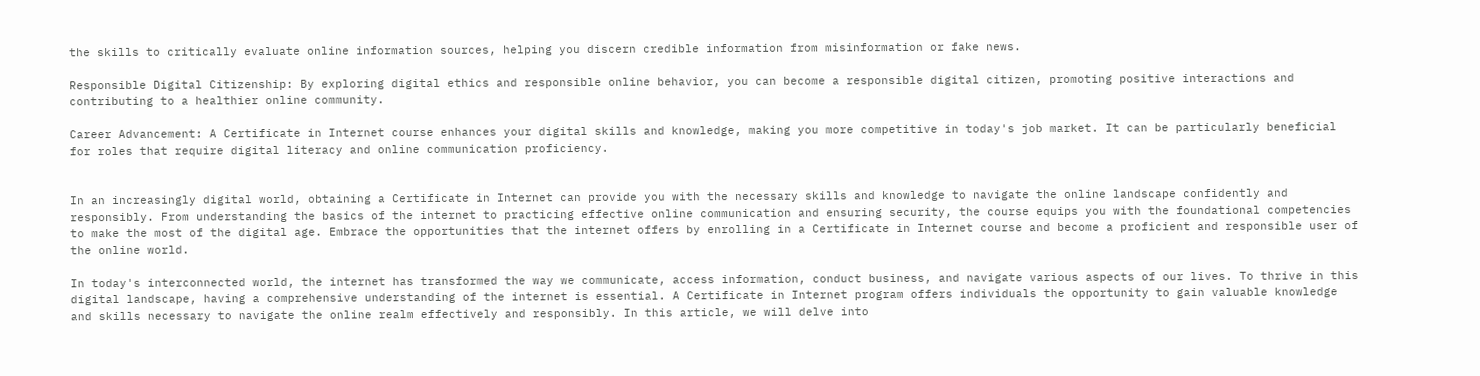the skills to critically evaluate online information sources, helping you discern credible information from misinformation or fake news.

Responsible Digital Citizenship: By exploring digital ethics and responsible online behavior, you can become a responsible digital citizen, promoting positive interactions and contributing to a healthier online community.

Career Advancement: A Certificate in Internet course enhances your digital skills and knowledge, making you more competitive in today's job market. It can be particularly beneficial for roles that require digital literacy and online communication proficiency.


In an increasingly digital world, obtaining a Certificate in Internet can provide you with the necessary skills and knowledge to navigate the online landscape confidently and responsibly. From understanding the basics of the internet to practicing effective online communication and ensuring security, the course equips you with the foundational competencies to make the most of the digital age. Embrace the opportunities that the internet offers by enrolling in a Certificate in Internet course and become a proficient and responsible user of the online world.

In today's interconnected world, the internet has transformed the way we communicate, access information, conduct business, and navigate various aspects of our lives. To thrive in this digital landscape, having a comprehensive understanding of the internet is essential. A Certificate in Internet program offers individuals the opportunity to gain valuable knowledge and skills necessary to navigate the online realm effectively and responsibly. In this article, we will delve into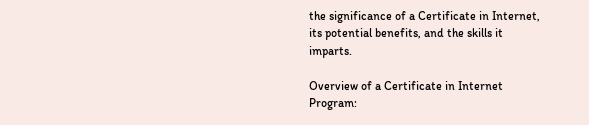the significance of a Certificate in Internet, its potential benefits, and the skills it imparts.

Overview of a Certificate in Internet Program: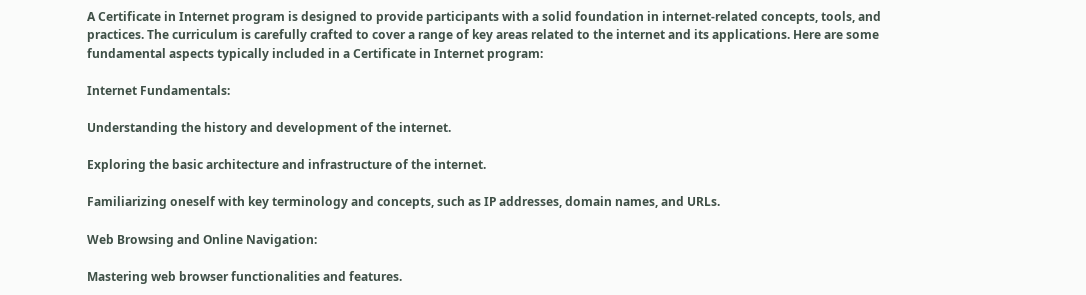A Certificate in Internet program is designed to provide participants with a solid foundation in internet-related concepts, tools, and practices. The curriculum is carefully crafted to cover a range of key areas related to the internet and its applications. Here are some fundamental aspects typically included in a Certificate in Internet program:

Internet Fundamentals:

Understanding the history and development of the internet.

Exploring the basic architecture and infrastructure of the internet.

Familiarizing oneself with key terminology and concepts, such as IP addresses, domain names, and URLs.

Web Browsing and Online Navigation:

Mastering web browser functionalities and features.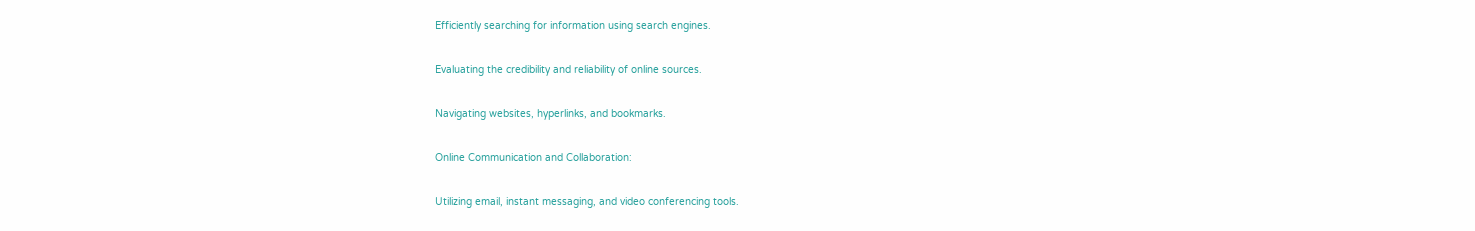Efficiently searching for information using search engines.

Evaluating the credibility and reliability of online sources.

Navigating websites, hyperlinks, and bookmarks.

Online Communication and Collaboration:

Utilizing email, instant messaging, and video conferencing tools.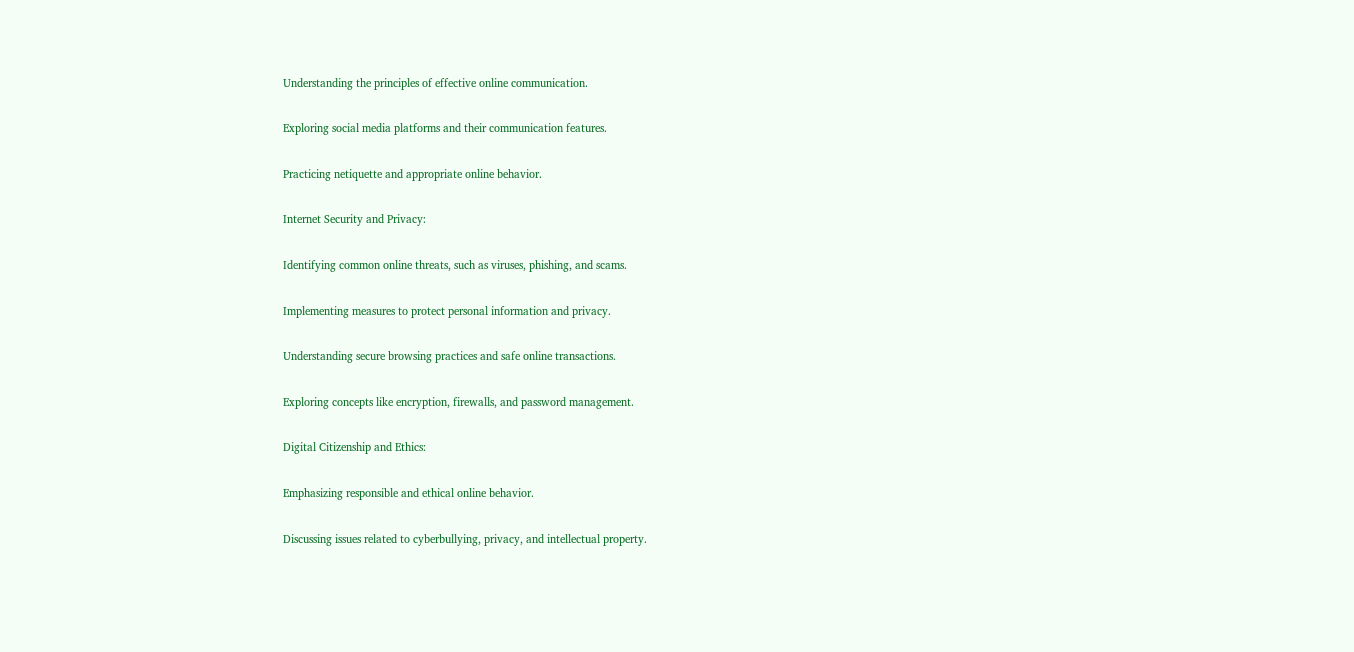Understanding the principles of effective online communication.

Exploring social media platforms and their communication features.

Practicing netiquette and appropriate online behavior.

Internet Security and Privacy:

Identifying common online threats, such as viruses, phishing, and scams.

Implementing measures to protect personal information and privacy.

Understanding secure browsing practices and safe online transactions.

Exploring concepts like encryption, firewalls, and password management.

Digital Citizenship and Ethics:

Emphasizing responsible and ethical online behavior.

Discussing issues related to cyberbullying, privacy, and intellectual property.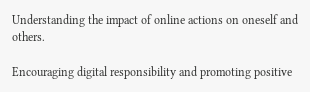Understanding the impact of online actions on oneself and others.

Encouraging digital responsibility and promoting positive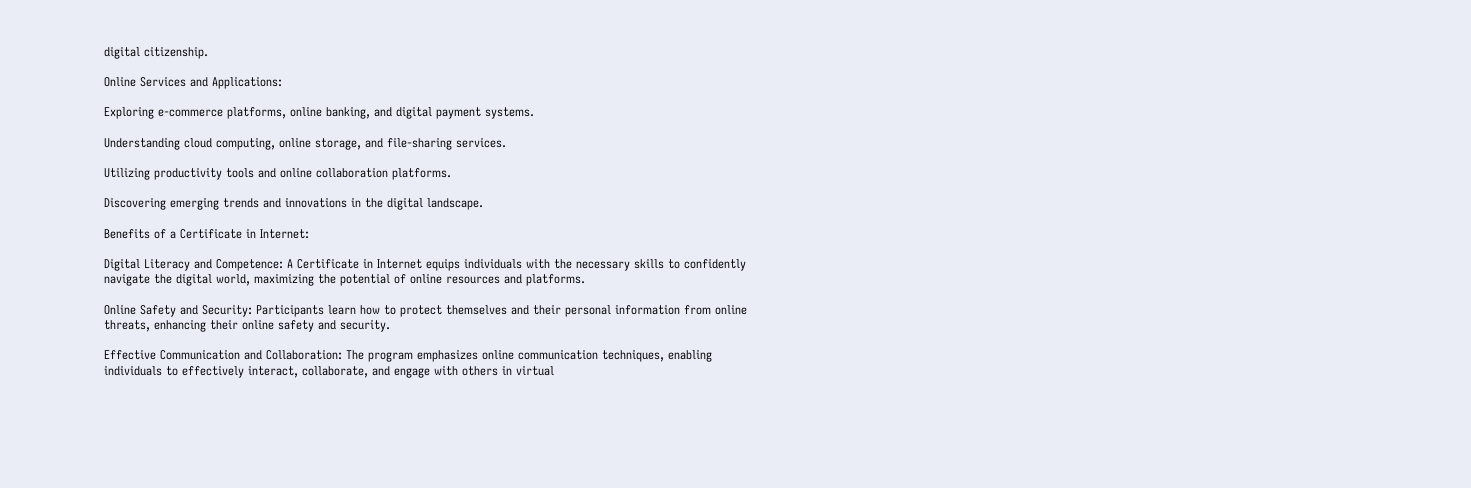digital citizenship.

Online Services and Applications:

Exploring e-commerce platforms, online banking, and digital payment systems.

Understanding cloud computing, online storage, and file-sharing services.

Utilizing productivity tools and online collaboration platforms.

Discovering emerging trends and innovations in the digital landscape.

Benefits of a Certificate in Internet:

Digital Literacy and Competence: A Certificate in Internet equips individuals with the necessary skills to confidently navigate the digital world, maximizing the potential of online resources and platforms.

Online Safety and Security: Participants learn how to protect themselves and their personal information from online threats, enhancing their online safety and security.

Effective Communication and Collaboration: The program emphasizes online communication techniques, enabling individuals to effectively interact, collaborate, and engage with others in virtual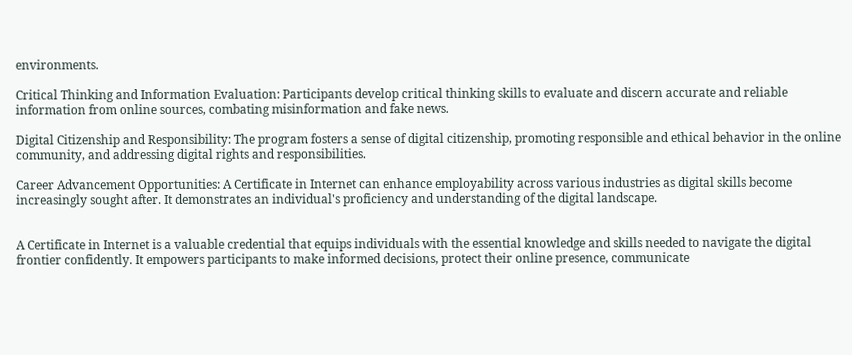environments.

Critical Thinking and Information Evaluation: Participants develop critical thinking skills to evaluate and discern accurate and reliable information from online sources, combating misinformation and fake news.

Digital Citizenship and Responsibility: The program fosters a sense of digital citizenship, promoting responsible and ethical behavior in the online community, and addressing digital rights and responsibilities.

Career Advancement Opportunities: A Certificate in Internet can enhance employability across various industries as digital skills become increasingly sought after. It demonstrates an individual's proficiency and understanding of the digital landscape.


A Certificate in Internet is a valuable credential that equips individuals with the essential knowledge and skills needed to navigate the digital frontier confidently. It empowers participants to make informed decisions, protect their online presence, communicate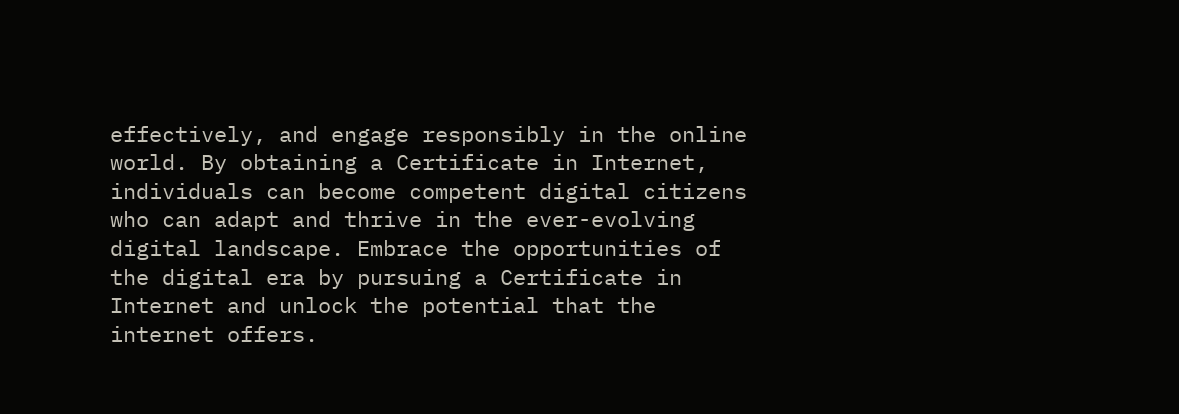effectively, and engage responsibly in the online world. By obtaining a Certificate in Internet, individuals can become competent digital citizens who can adapt and thrive in the ever-evolving digital landscape. Embrace the opportunities of the digital era by pursuing a Certificate in Internet and unlock the potential that the internet offers.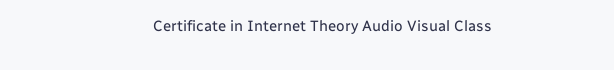Certificate in Internet Theory Audio Visual Class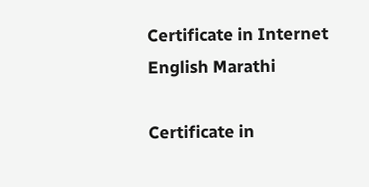Certificate in Internet English Marathi

Certificate in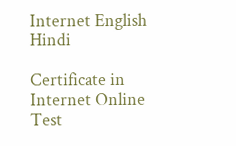Internet English Hindi

Certificate in Internet Online Test